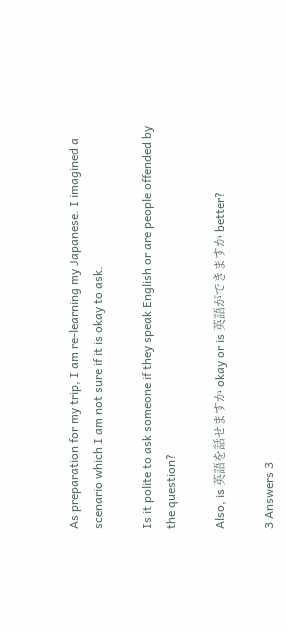As preparation for my trip, I am re-learning my Japanese. I imagined a scenario which I am not sure if it is okay to ask.

Is it polite to ask someone if they speak English or are people offended by the question?

Also, is 英語を話せますか okay or is 英語ができますか better?

3 Answers 3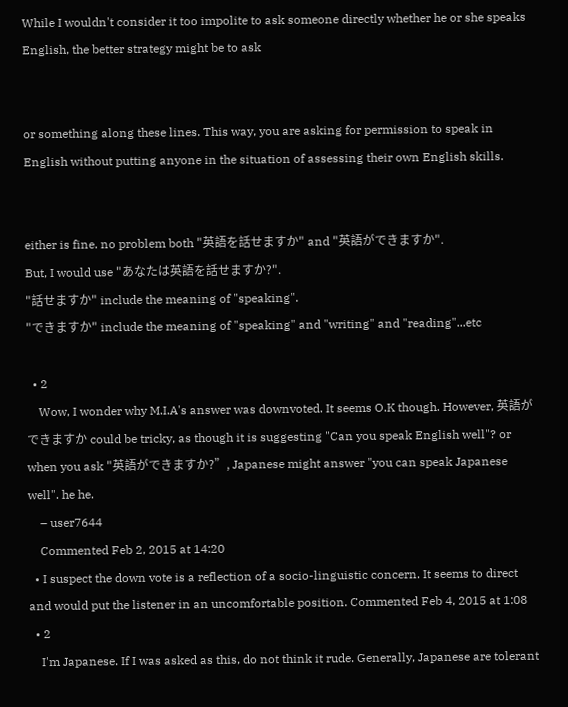While I wouldn't consider it too impolite to ask someone directly whether he or she speaks English, the better strategy might be to ask


or something along these lines. This way, you are asking for permission to speak in English without putting anyone in the situation of assessing their own English skills.


either is fine. no problem both "英語を話せますか" and "英語ができますか".
But, I would use "あなたは英語を話せますか?".
"話せますか" include the meaning of "speaking".
"できますか" include the meaning of "speaking" and "writing" and "reading"...etc

  • 2
    Wow, I wonder why M.I.A's answer was downvoted. It seems O.K though. However, 英語ができますか could be tricky, as though it is suggesting "Can you speak English well"? or when you ask "英語ができますか?”, Japanese might answer "you can speak Japanese well". he he.
    – user7644
    Commented Feb 2, 2015 at 14:20
  • I suspect the down vote is a reflection of a socio-linguistic concern. It seems to direct and would put the listener in an uncomfortable position. Commented Feb 4, 2015 at 1:08
  • 2
    I'm Japanese. If I was asked as this, do not think it rude. Generally, Japanese are tolerant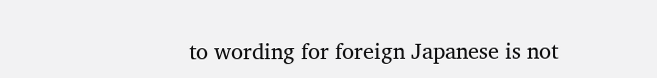to wording for foreign Japanese is not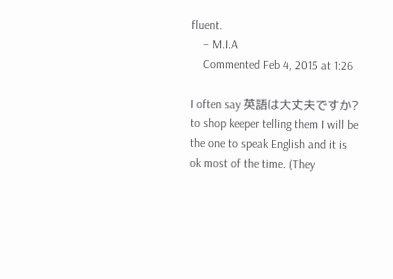fluent.
    – M.I.A
    Commented Feb 4, 2015 at 1:26

I often say 英語は大丈夫ですか? to shop keeper telling them I will be the one to speak English and it is ok most of the time. (They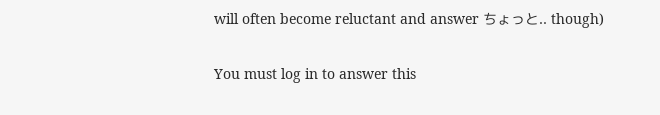will often become reluctant and answer ちょっと.. though)

You must log in to answer this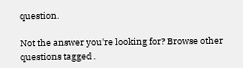question.

Not the answer you're looking for? Browse other questions tagged .